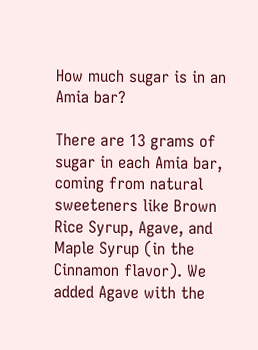How much sugar is in an Amia bar?

There are 13 grams of sugar in each Amia bar, coming from natural sweeteners like Brown Rice Syrup, Agave, and Maple Syrup (in the Cinnamon flavor). We added Agave with the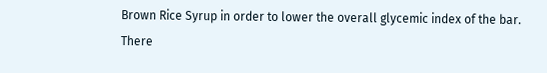Brown Rice Syrup in order to lower the overall glycemic index of the bar. There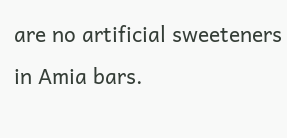are no artificial sweeteners in Amia bars.